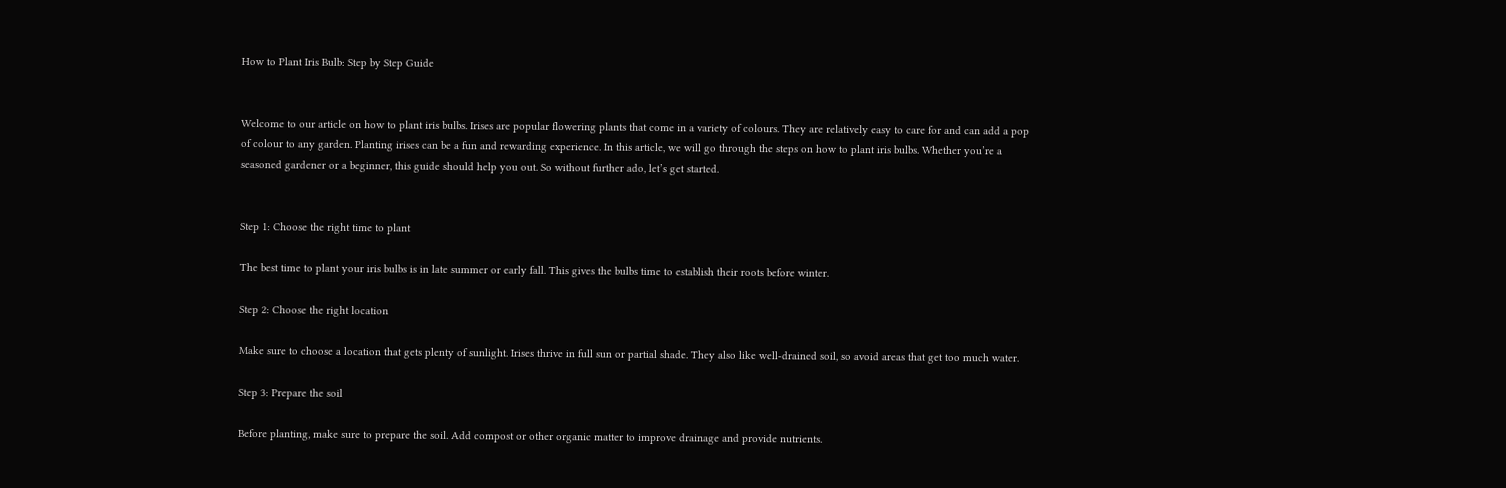How to Plant Iris Bulb: Step by Step Guide


Welcome to our article on how to plant iris bulbs. Irises are popular flowering plants that come in a variety of colours. They are relatively easy to care for and can add a pop of colour to any garden. Planting irises can be a fun and rewarding experience. In this article, we will go through the steps on how to plant iris bulbs. Whether you’re a seasoned gardener or a beginner, this guide should help you out. So without further ado, let’s get started.


Step 1: Choose the right time to plant

The best time to plant your iris bulbs is in late summer or early fall. This gives the bulbs time to establish their roots before winter.

Step 2: Choose the right location

Make sure to choose a location that gets plenty of sunlight. Irises thrive in full sun or partial shade. They also like well-drained soil, so avoid areas that get too much water.

Step 3: Prepare the soil

Before planting, make sure to prepare the soil. Add compost or other organic matter to improve drainage and provide nutrients.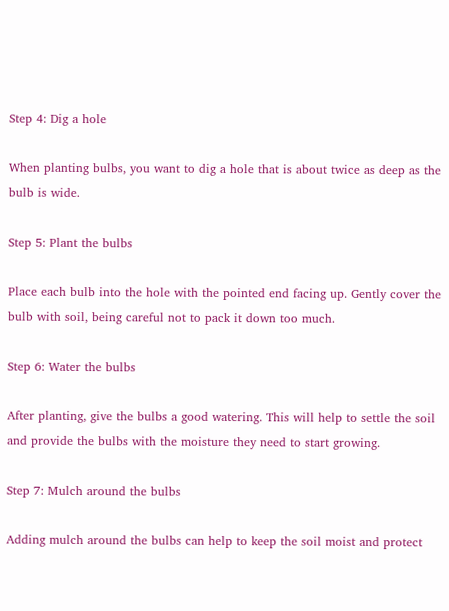Step 4: Dig a hole

When planting bulbs, you want to dig a hole that is about twice as deep as the bulb is wide.

Step 5: Plant the bulbs

Place each bulb into the hole with the pointed end facing up. Gently cover the bulb with soil, being careful not to pack it down too much.

Step 6: Water the bulbs

After planting, give the bulbs a good watering. This will help to settle the soil and provide the bulbs with the moisture they need to start growing.

Step 7: Mulch around the bulbs

Adding mulch around the bulbs can help to keep the soil moist and protect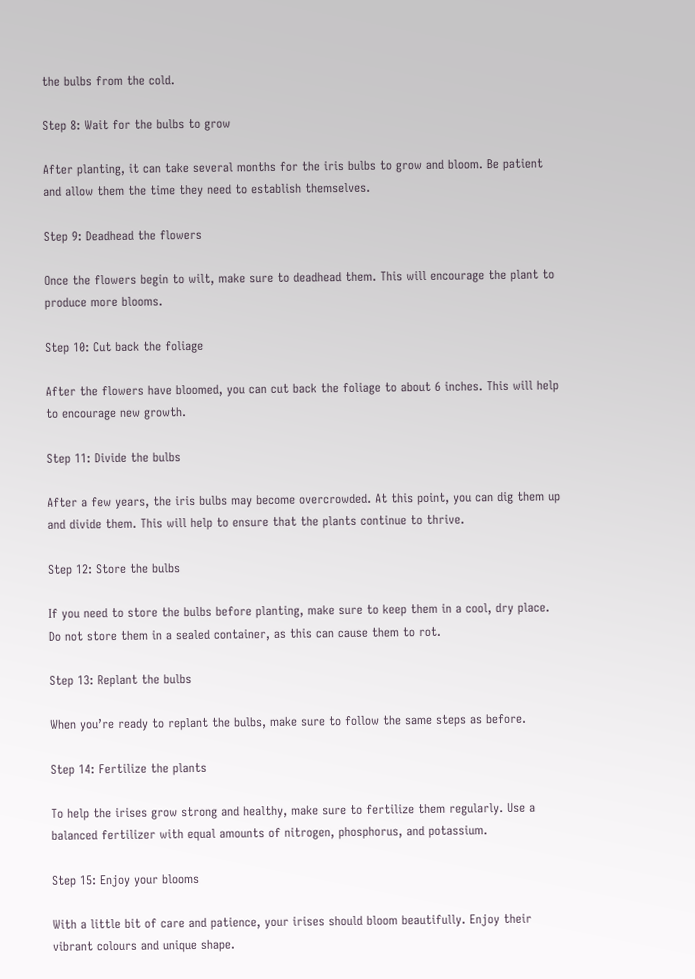the bulbs from the cold.

Step 8: Wait for the bulbs to grow

After planting, it can take several months for the iris bulbs to grow and bloom. Be patient and allow them the time they need to establish themselves.

Step 9: Deadhead the flowers

Once the flowers begin to wilt, make sure to deadhead them. This will encourage the plant to produce more blooms.

Step 10: Cut back the foliage

After the flowers have bloomed, you can cut back the foliage to about 6 inches. This will help to encourage new growth.

Step 11: Divide the bulbs

After a few years, the iris bulbs may become overcrowded. At this point, you can dig them up and divide them. This will help to ensure that the plants continue to thrive.

Step 12: Store the bulbs

If you need to store the bulbs before planting, make sure to keep them in a cool, dry place. Do not store them in a sealed container, as this can cause them to rot.

Step 13: Replant the bulbs

When you’re ready to replant the bulbs, make sure to follow the same steps as before.

Step 14: Fertilize the plants

To help the irises grow strong and healthy, make sure to fertilize them regularly. Use a balanced fertilizer with equal amounts of nitrogen, phosphorus, and potassium.

Step 15: Enjoy your blooms

With a little bit of care and patience, your irises should bloom beautifully. Enjoy their vibrant colours and unique shape.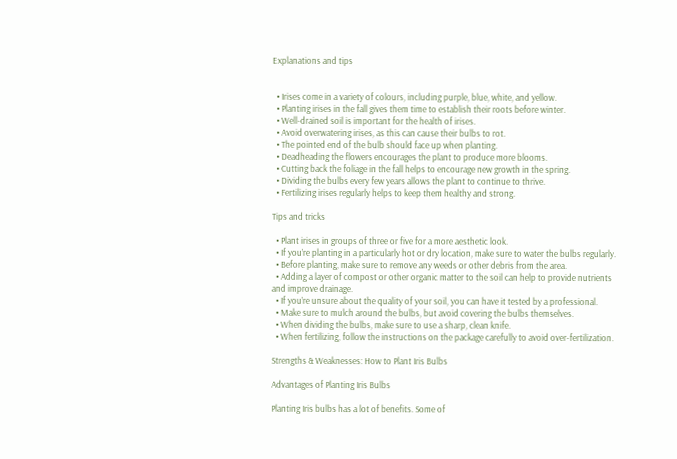Explanations and tips


  • Irises come in a variety of colours, including purple, blue, white, and yellow.
  • Planting irises in the fall gives them time to establish their roots before winter.
  • Well-drained soil is important for the health of irises.
  • Avoid overwatering irises, as this can cause their bulbs to rot.
  • The pointed end of the bulb should face up when planting.
  • Deadheading the flowers encourages the plant to produce more blooms.
  • Cutting back the foliage in the fall helps to encourage new growth in the spring.
  • Dividing the bulbs every few years allows the plant to continue to thrive.
  • Fertilizing irises regularly helps to keep them healthy and strong.

Tips and tricks

  • Plant irises in groups of three or five for a more aesthetic look.
  • If you’re planting in a particularly hot or dry location, make sure to water the bulbs regularly.
  • Before planting, make sure to remove any weeds or other debris from the area.
  • Adding a layer of compost or other organic matter to the soil can help to provide nutrients and improve drainage.
  • If you’re unsure about the quality of your soil, you can have it tested by a professional.
  • Make sure to mulch around the bulbs, but avoid covering the bulbs themselves.
  • When dividing the bulbs, make sure to use a sharp, clean knife.
  • When fertilizing, follow the instructions on the package carefully to avoid over-fertilization.

Strengths & Weaknesses: How to Plant Iris Bulbs

Advantages of Planting Iris Bulbs

Planting Iris bulbs has a lot of benefits. Some of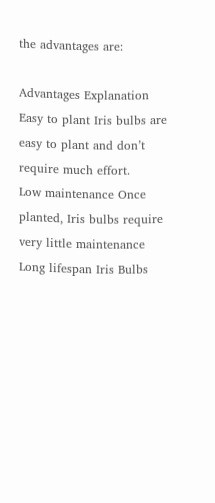the advantages are:

Advantages Explanation
Easy to plant Iris bulbs are easy to plant and don’t require much effort.
Low maintenance Once planted, Iris bulbs require very little maintenance
Long lifespan Iris Bulbs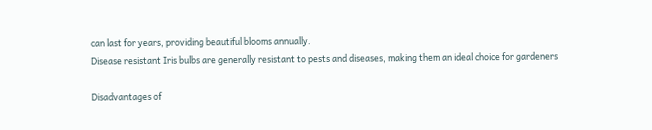can last for years, providing beautiful blooms annually.
Disease resistant Iris bulbs are generally resistant to pests and diseases, making them an ideal choice for gardeners

Disadvantages of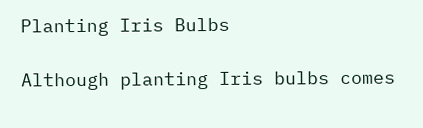Planting Iris Bulbs

Although planting Iris bulbs comes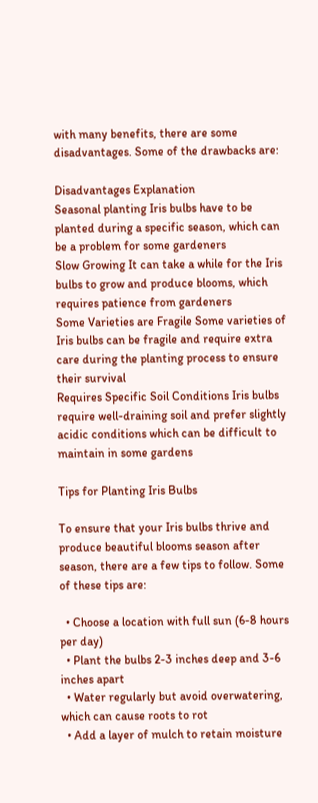with many benefits, there are some disadvantages. Some of the drawbacks are:

Disadvantages Explanation
Seasonal planting Iris bulbs have to be planted during a specific season, which can be a problem for some gardeners
Slow Growing It can take a while for the Iris bulbs to grow and produce blooms, which requires patience from gardeners
Some Varieties are Fragile Some varieties of Iris bulbs can be fragile and require extra care during the planting process to ensure their survival
Requires Specific Soil Conditions Iris bulbs require well-draining soil and prefer slightly acidic conditions which can be difficult to maintain in some gardens

Tips for Planting Iris Bulbs

To ensure that your Iris bulbs thrive and produce beautiful blooms season after season, there are a few tips to follow. Some of these tips are:

  • Choose a location with full sun (6-8 hours per day)
  • Plant the bulbs 2-3 inches deep and 3-6 inches apart
  • Water regularly but avoid overwatering, which can cause roots to rot
  • Add a layer of mulch to retain moisture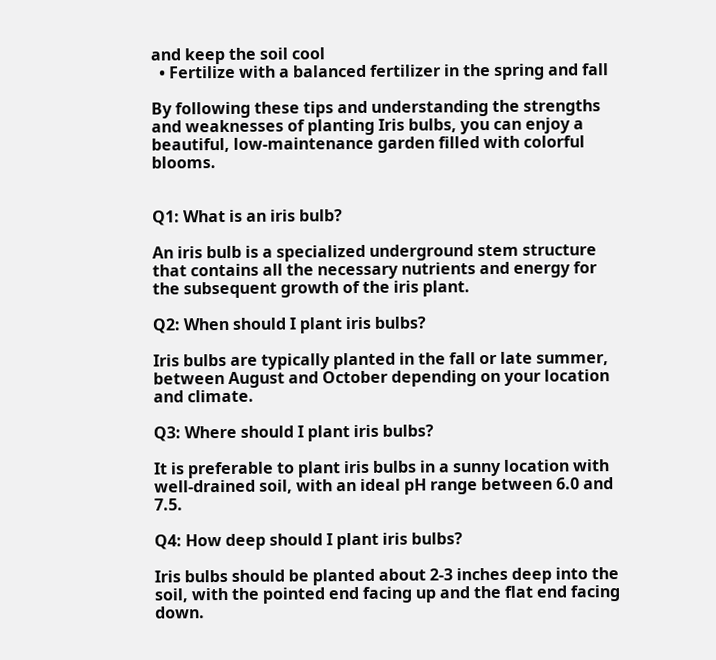and keep the soil cool
  • Fertilize with a balanced fertilizer in the spring and fall

By following these tips and understanding the strengths and weaknesses of planting Iris bulbs, you can enjoy a beautiful, low-maintenance garden filled with colorful blooms.


Q1: What is an iris bulb?

An iris bulb is a specialized underground stem structure that contains all the necessary nutrients and energy for the subsequent growth of the iris plant.

Q2: When should I plant iris bulbs?

Iris bulbs are typically planted in the fall or late summer, between August and October depending on your location and climate.

Q3: Where should I plant iris bulbs?

It is preferable to plant iris bulbs in a sunny location with well-drained soil, with an ideal pH range between 6.0 and 7.5.

Q4: How deep should I plant iris bulbs?

Iris bulbs should be planted about 2-3 inches deep into the soil, with the pointed end facing up and the flat end facing down.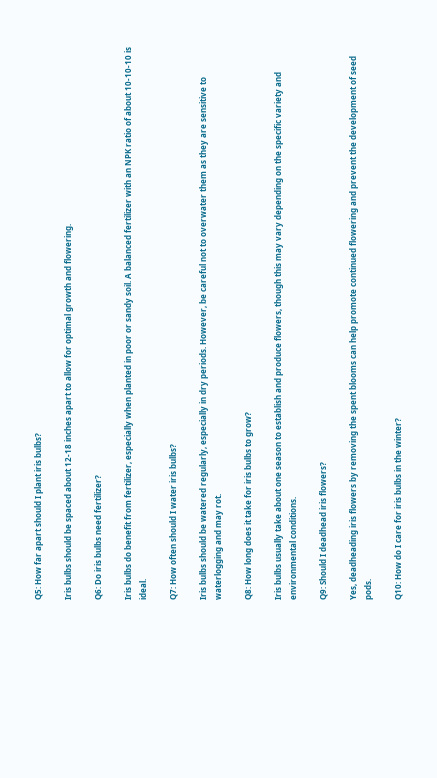Q5: How far apart should I plant iris bulbs?

Iris bulbs should be spaced about 12-18 inches apart to allow for optimal growth and flowering.

Q6: Do iris bulbs need fertilizer?

Iris bulbs do benefit from fertilizer, especially when planted in poor or sandy soil. A balanced fertilizer with an NPK ratio of about 10-10-10 is ideal.

Q7: How often should I water iris bulbs?

Iris bulbs should be watered regularly, especially in dry periods. However, be careful not to overwater them as they are sensitive to waterlogging and may rot.

Q8: How long does it take for iris bulbs to grow?

Iris bulbs usually take about one season to establish and produce flowers, though this may vary depending on the specific variety and environmental conditions.

Q9: Should I deadhead iris flowers?

Yes, deadheading iris flowers by removing the spent blooms can help promote continued flowering and prevent the development of seed pods.

Q10: How do I care for iris bulbs in the winter?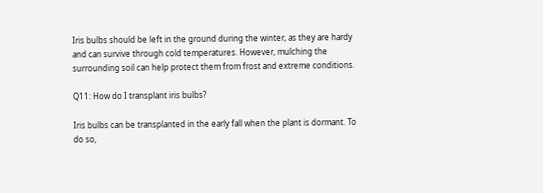Iris bulbs should be left in the ground during the winter, as they are hardy and can survive through cold temperatures. However, mulching the surrounding soil can help protect them from frost and extreme conditions.

Q11: How do I transplant iris bulbs?

Iris bulbs can be transplanted in the early fall when the plant is dormant. To do so,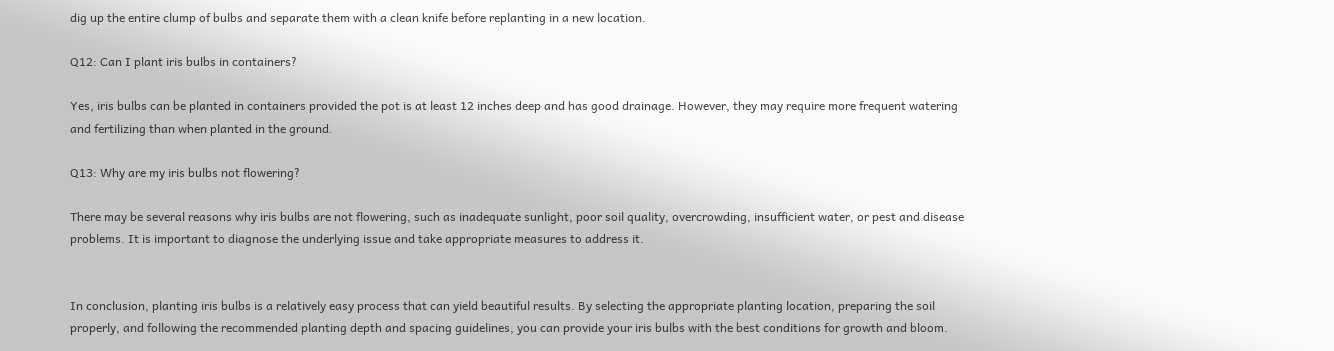dig up the entire clump of bulbs and separate them with a clean knife before replanting in a new location.

Q12: Can I plant iris bulbs in containers?

Yes, iris bulbs can be planted in containers provided the pot is at least 12 inches deep and has good drainage. However, they may require more frequent watering and fertilizing than when planted in the ground.

Q13: Why are my iris bulbs not flowering?

There may be several reasons why iris bulbs are not flowering, such as inadequate sunlight, poor soil quality, overcrowding, insufficient water, or pest and disease problems. It is important to diagnose the underlying issue and take appropriate measures to address it.


In conclusion, planting iris bulbs is a relatively easy process that can yield beautiful results. By selecting the appropriate planting location, preparing the soil properly, and following the recommended planting depth and spacing guidelines, you can provide your iris bulbs with the best conditions for growth and bloom.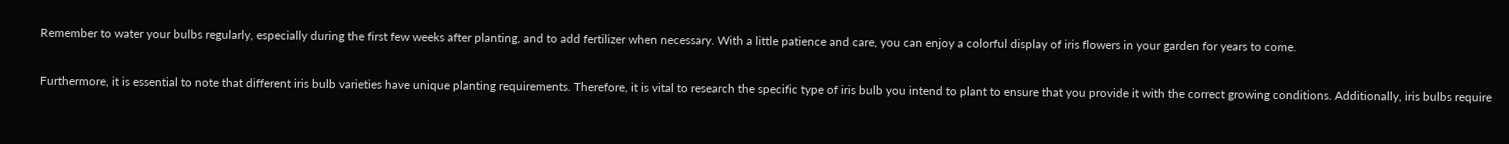Remember to water your bulbs regularly, especially during the first few weeks after planting, and to add fertilizer when necessary. With a little patience and care, you can enjoy a colorful display of iris flowers in your garden for years to come.

Furthermore, it is essential to note that different iris bulb varieties have unique planting requirements. Therefore, it is vital to research the specific type of iris bulb you intend to plant to ensure that you provide it with the correct growing conditions. Additionally, iris bulbs require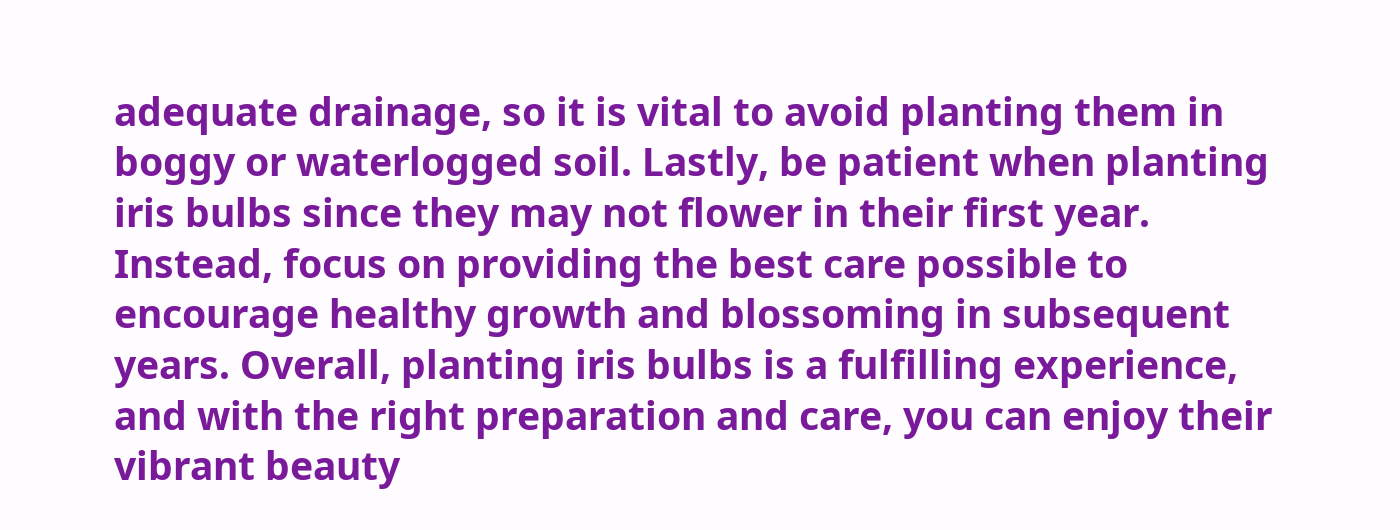adequate drainage, so it is vital to avoid planting them in boggy or waterlogged soil. Lastly, be patient when planting iris bulbs since they may not flower in their first year. Instead, focus on providing the best care possible to encourage healthy growth and blossoming in subsequent years. Overall, planting iris bulbs is a fulfilling experience, and with the right preparation and care, you can enjoy their vibrant beauty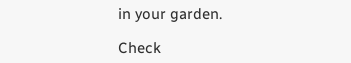in your garden.

Check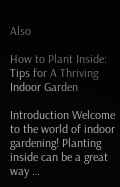Also

How to Plant Inside: Tips for A Thriving Indoor Garden

Introduction Welcome to the world of indoor gardening! Planting inside can be a great way …